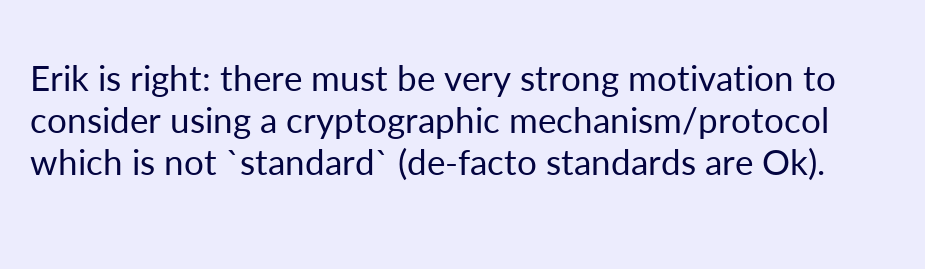Erik is right: there must be very strong motivation to consider using a cryptographic mechanism/protocol which is not `standard` (de-facto standards are Ok).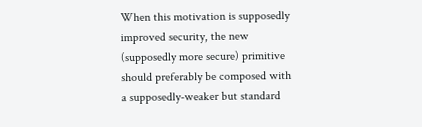When this motivation is supposedly improved security, the new (supposedly more secure) primitive should preferably be composed with a supposedly-weaker but standard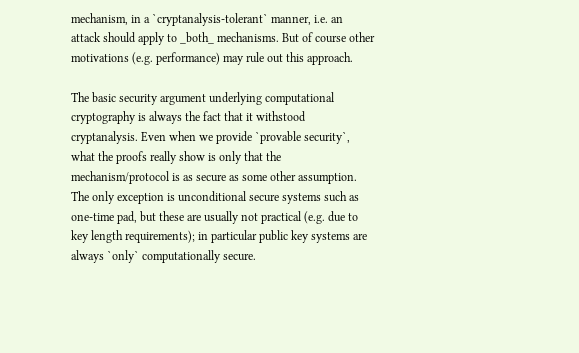mechanism, in a `cryptanalysis-tolerant` manner, i.e. an attack should apply to _both_ mechanisms. But of course other motivations (e.g. performance) may rule out this approach.

The basic security argument underlying computational cryptography is always the fact that it withstood cryptanalysis. Even when we provide `provable security`, what the proofs really show is only that the mechanism/protocol is as secure as some other assumption. The only exception is unconditional secure systems such as one-time pad, but these are usually not practical (e.g. due to key length requirements); in particular public key systems are always `only` computationally secure.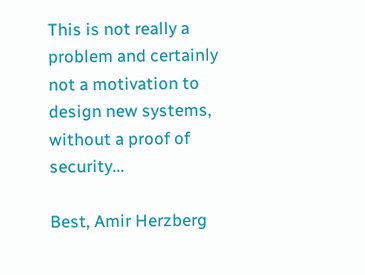This is not really a problem and certainly not a motivation to design new systems, without a proof of security...

Best, Amir Herzberg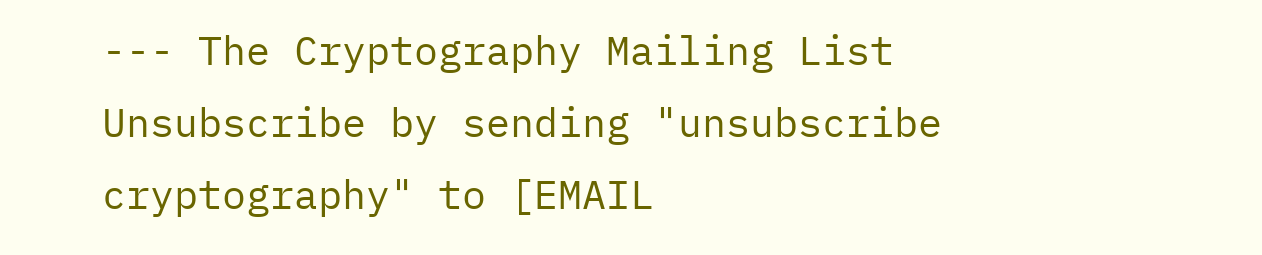--- The Cryptography Mailing List Unsubscribe by sending "unsubscribe cryptography" to [EMAIL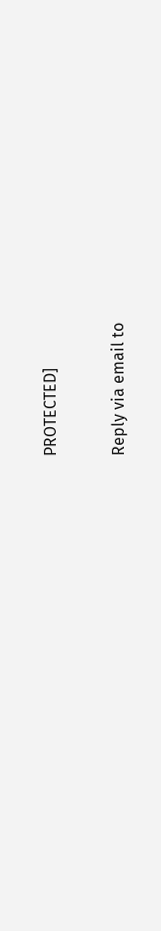PROTECTED]

Reply via email to